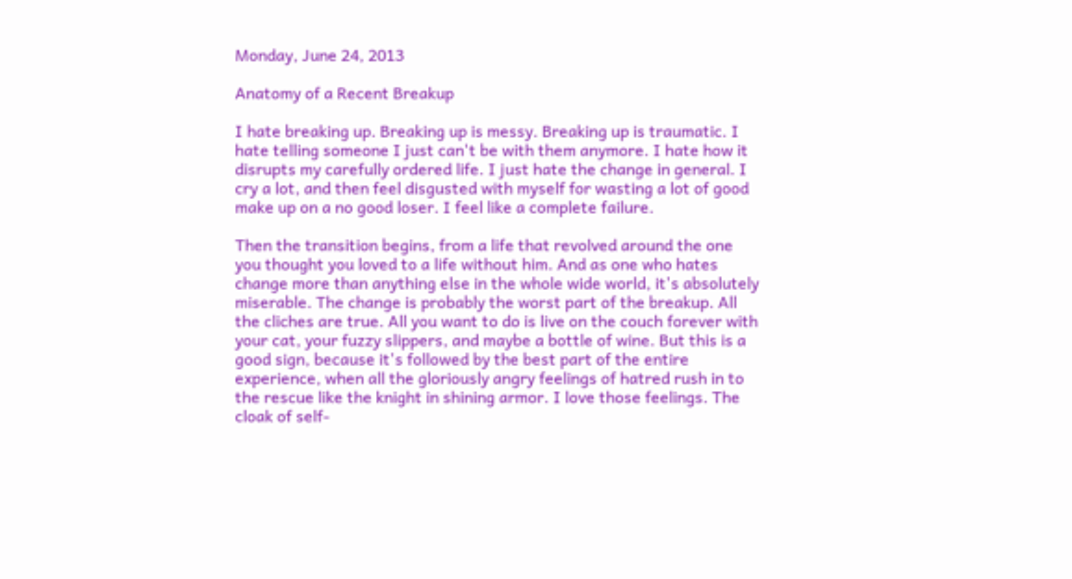Monday, June 24, 2013

Anatomy of a Recent Breakup

I hate breaking up. Breaking up is messy. Breaking up is traumatic. I hate telling someone I just can't be with them anymore. I hate how it disrupts my carefully ordered life. I just hate the change in general. I cry a lot, and then feel disgusted with myself for wasting a lot of good make up on a no good loser. I feel like a complete failure.

Then the transition begins, from a life that revolved around the one you thought you loved to a life without him. And as one who hates change more than anything else in the whole wide world, it's absolutely miserable. The change is probably the worst part of the breakup. All the cliches are true. All you want to do is live on the couch forever with your cat, your fuzzy slippers, and maybe a bottle of wine. But this is a good sign, because it's followed by the best part of the entire experience, when all the gloriously angry feelings of hatred rush in to the rescue like the knight in shining armor. I love those feelings. The cloak of self-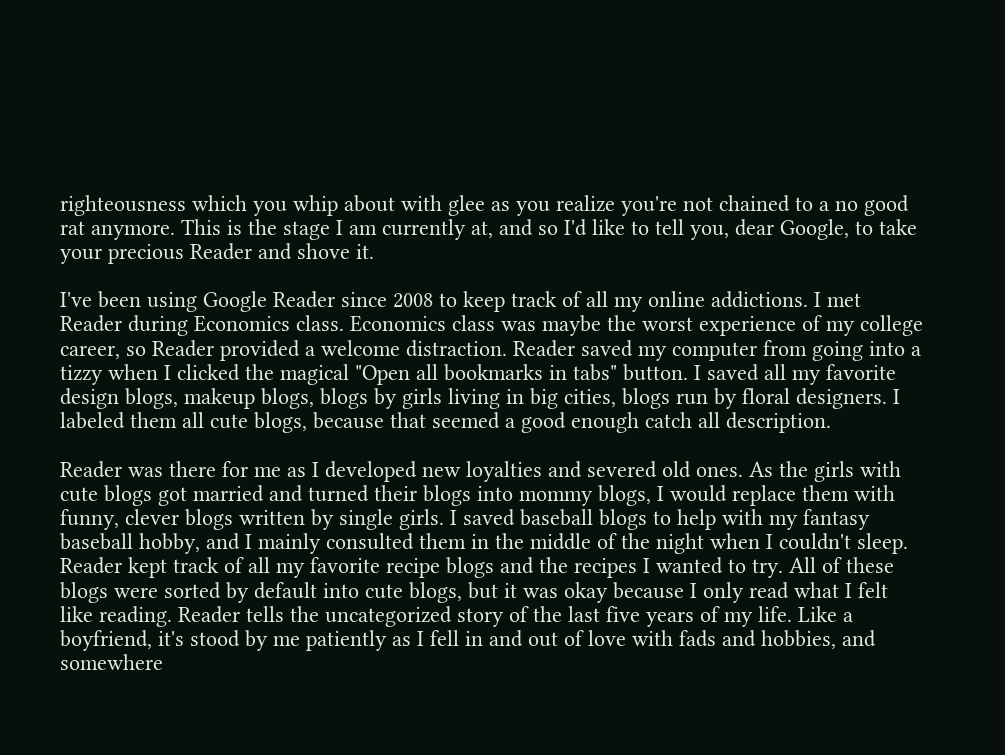righteousness which you whip about with glee as you realize you're not chained to a no good rat anymore. This is the stage I am currently at, and so I'd like to tell you, dear Google, to take your precious Reader and shove it.

I've been using Google Reader since 2008 to keep track of all my online addictions. I met Reader during Economics class. Economics class was maybe the worst experience of my college career, so Reader provided a welcome distraction. Reader saved my computer from going into a tizzy when I clicked the magical "Open all bookmarks in tabs" button. I saved all my favorite design blogs, makeup blogs, blogs by girls living in big cities, blogs run by floral designers. I labeled them all cute blogs, because that seemed a good enough catch all description.

Reader was there for me as I developed new loyalties and severed old ones. As the girls with cute blogs got married and turned their blogs into mommy blogs, I would replace them with funny, clever blogs written by single girls. I saved baseball blogs to help with my fantasy baseball hobby, and I mainly consulted them in the middle of the night when I couldn't sleep. Reader kept track of all my favorite recipe blogs and the recipes I wanted to try. All of these blogs were sorted by default into cute blogs, but it was okay because I only read what I felt like reading. Reader tells the uncategorized story of the last five years of my life. Like a boyfriend, it's stood by me patiently as I fell in and out of love with fads and hobbies, and somewhere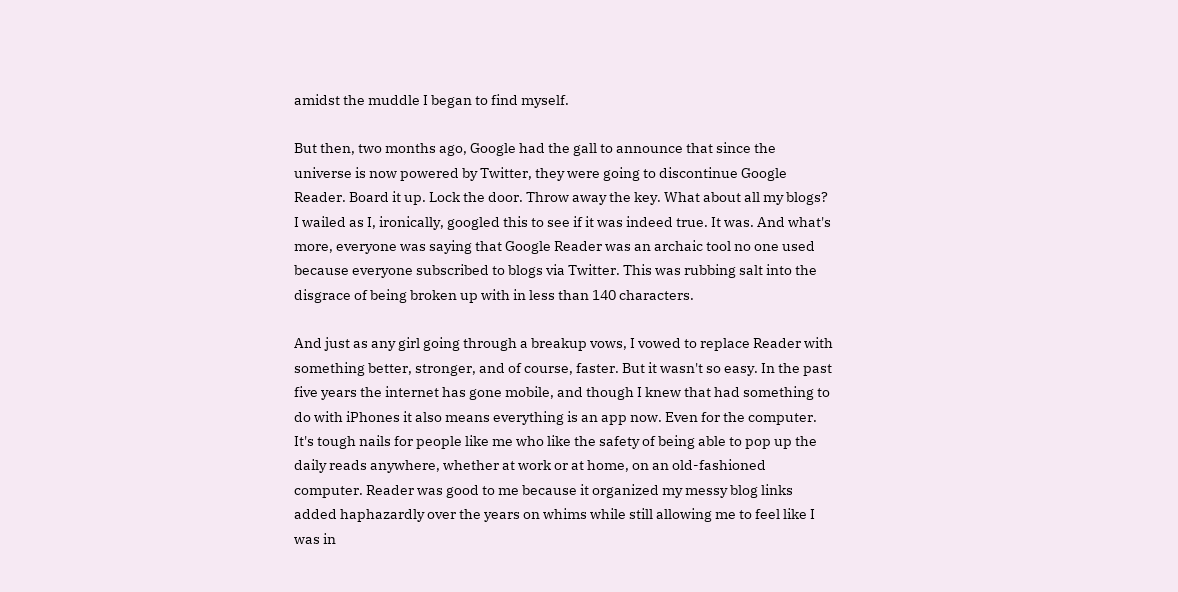amidst the muddle I began to find myself.

But then, two months ago, Google had the gall to announce that since the universe is now powered by Twitter, they were going to discontinue Google Reader. Board it up. Lock the door. Throw away the key. What about all my blogs? I wailed as I, ironically, googled this to see if it was indeed true. It was. And what's more, everyone was saying that Google Reader was an archaic tool no one used because everyone subscribed to blogs via Twitter. This was rubbing salt into the disgrace of being broken up with in less than 140 characters.

And just as any girl going through a breakup vows, I vowed to replace Reader with something better, stronger, and of course, faster. But it wasn't so easy. In the past five years the internet has gone mobile, and though I knew that had something to do with iPhones it also means everything is an app now. Even for the computer. It's tough nails for people like me who like the safety of being able to pop up the daily reads anywhere, whether at work or at home, on an old-fashioned computer. Reader was good to me because it organized my messy blog links added haphazardly over the years on whims while still allowing me to feel like I was in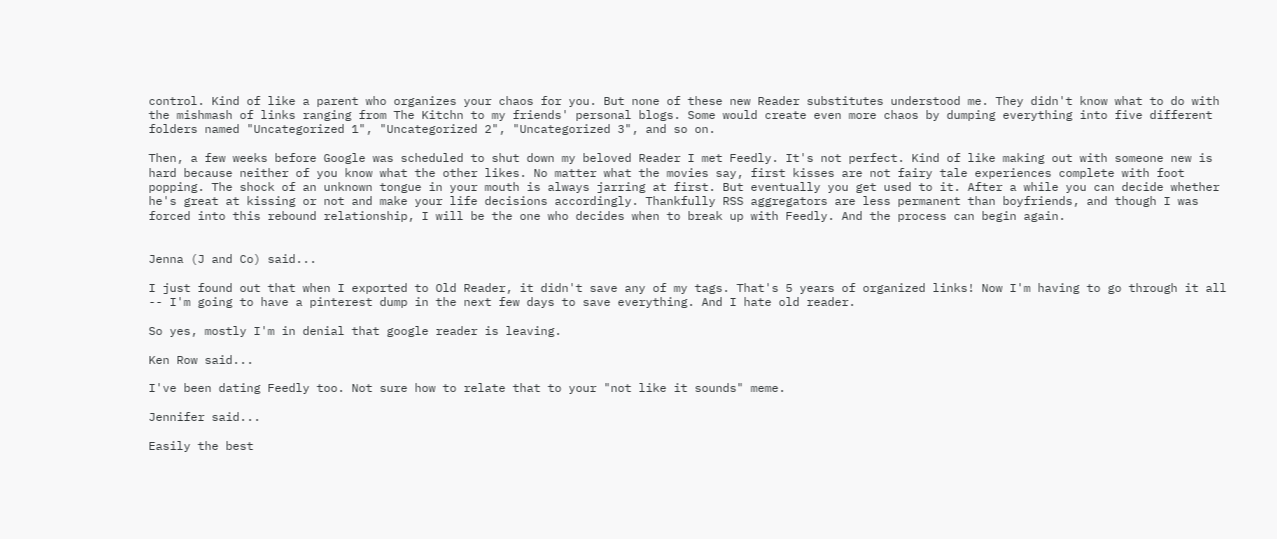control. Kind of like a parent who organizes your chaos for you. But none of these new Reader substitutes understood me. They didn't know what to do with the mishmash of links ranging from The Kitchn to my friends' personal blogs. Some would create even more chaos by dumping everything into five different folders named "Uncategorized 1", "Uncategorized 2", "Uncategorized 3", and so on.

Then, a few weeks before Google was scheduled to shut down my beloved Reader I met Feedly. It's not perfect. Kind of like making out with someone new is hard because neither of you know what the other likes. No matter what the movies say, first kisses are not fairy tale experiences complete with foot popping. The shock of an unknown tongue in your mouth is always jarring at first. But eventually you get used to it. After a while you can decide whether he's great at kissing or not and make your life decisions accordingly. Thankfully RSS aggregators are less permanent than boyfriends, and though I was forced into this rebound relationship, I will be the one who decides when to break up with Feedly. And the process can begin again.


Jenna (J and Co) said...

I just found out that when I exported to Old Reader, it didn't save any of my tags. That's 5 years of organized links! Now I'm having to go through it all -- I'm going to have a pinterest dump in the next few days to save everything. And I hate old reader.

So yes, mostly I'm in denial that google reader is leaving.

Ken Row said...

I've been dating Feedly too. Not sure how to relate that to your "not like it sounds" meme.

Jennifer said...

Easily the best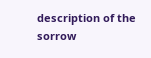description of the sorrow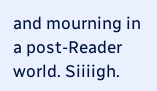and mourning in a post-Reader world. Siiiigh.